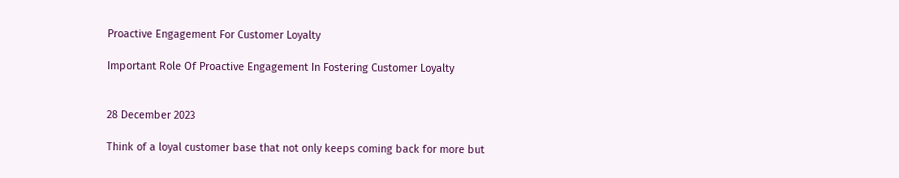Proactive Engagement For Customer Loyalty

Important Role Of Proactive Engagement In Fostering Customer Loyalty


28 December 2023

Think of a loyal customer base that not only keeps coming back for more but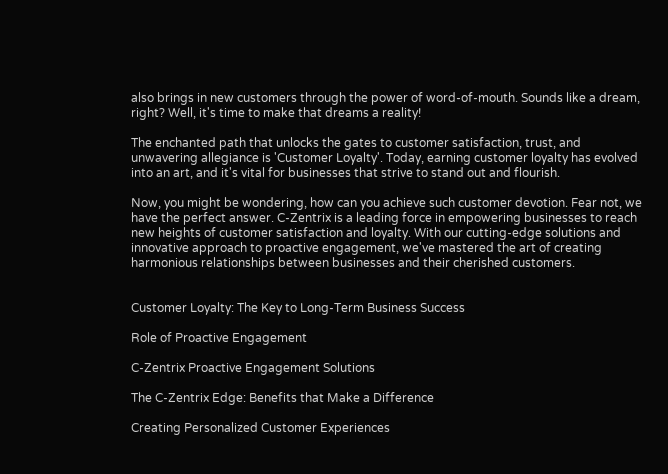also brings in new customers through the power of word-of-mouth. Sounds like a dream, right? Well, it's time to make that dreams a reality!

The enchanted path that unlocks the gates to customer satisfaction, trust, and unwavering allegiance is 'Customer Loyalty'. Today, earning customer loyalty has evolved into an art, and it's vital for businesses that strive to stand out and flourish.

Now, you might be wondering, how can you achieve such customer devotion. Fear not, we have the perfect answer. C-Zentrix is a leading force in empowering businesses to reach new heights of customer satisfaction and loyalty. With our cutting-edge solutions and innovative approach to proactive engagement, we've mastered the art of creating harmonious relationships between businesses and their cherished customers.


Customer Loyalty: The Key to Long-Term Business Success

Role of Proactive Engagement

C-Zentrix Proactive Engagement Solutions

The C-Zentrix Edge: Benefits that Make a Difference

Creating Personalized Customer Experiences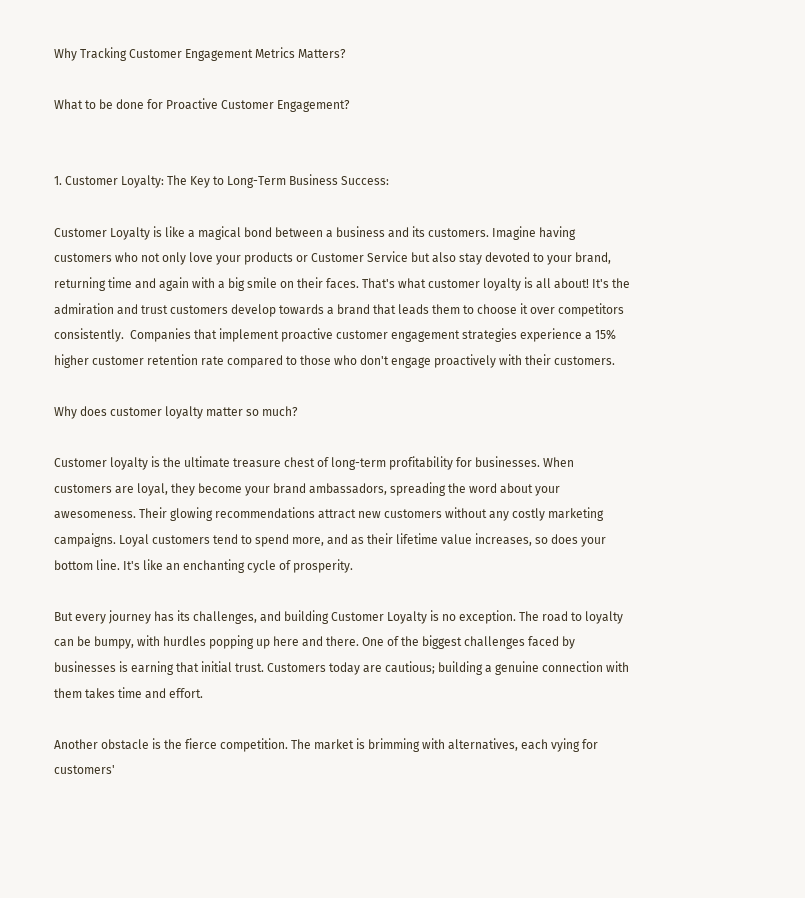Why Tracking Customer Engagement Metrics Matters?

What to be done for Proactive Customer Engagement?


1. Customer Loyalty: The Key to Long-Term Business Success:

Customer Loyalty is like a magical bond between a business and its customers. Imagine having customers who not only love your products or Customer Service but also stay devoted to your brand, returning time and again with a big smile on their faces. That's what customer loyalty is all about! It's the admiration and trust customers develop towards a brand that leads them to choose it over competitors consistently.  Companies that implement proactive customer engagement strategies experience a 15% higher customer retention rate compared to those who don't engage proactively with their customers.

Why does customer loyalty matter so much?

Customer loyalty is the ultimate treasure chest of long-term profitability for businesses. When customers are loyal, they become your brand ambassadors, spreading the word about your awesomeness. Their glowing recommendations attract new customers without any costly marketing campaigns. Loyal customers tend to spend more, and as their lifetime value increases, so does your bottom line. It's like an enchanting cycle of prosperity.

But every journey has its challenges, and building Customer Loyalty is no exception. The road to loyalty can be bumpy, with hurdles popping up here and there. One of the biggest challenges faced by businesses is earning that initial trust. Customers today are cautious; building a genuine connection with them takes time and effort.

Another obstacle is the fierce competition. The market is brimming with alternatives, each vying for customers'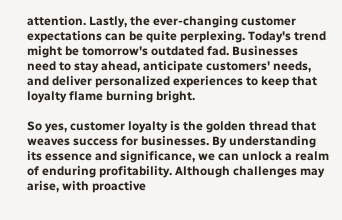attention. Lastly, the ever-changing customer expectations can be quite perplexing. Today's trend might be tomorrow's outdated fad. Businesses need to stay ahead, anticipate customers' needs, and deliver personalized experiences to keep that loyalty flame burning bright.

So yes, customer loyalty is the golden thread that weaves success for businesses. By understanding its essence and significance, we can unlock a realm of enduring profitability. Although challenges may arise, with proactive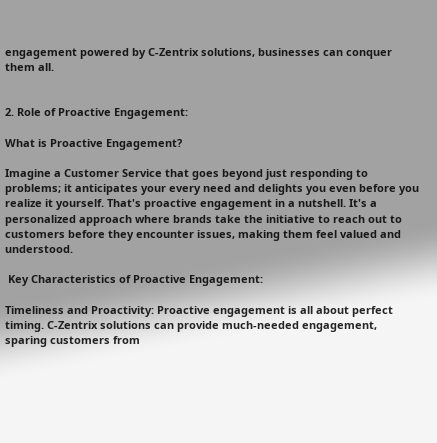engagement powered by C-Zentrix solutions, businesses can conquer them all.


2. Role of Proactive Engagement:

What is Proactive Engagement?

Imagine a Customer Service that goes beyond just responding to problems; it anticipates your every need and delights you even before you realize it yourself. That's proactive engagement in a nutshell. It's a personalized approach where brands take the initiative to reach out to customers before they encounter issues, making them feel valued and understood.

 Key Characteristics of Proactive Engagement:

Timeliness and Proactivity: Proactive engagement is all about perfect timing. C-Zentrix solutions can provide much-needed engagement, sparing customers from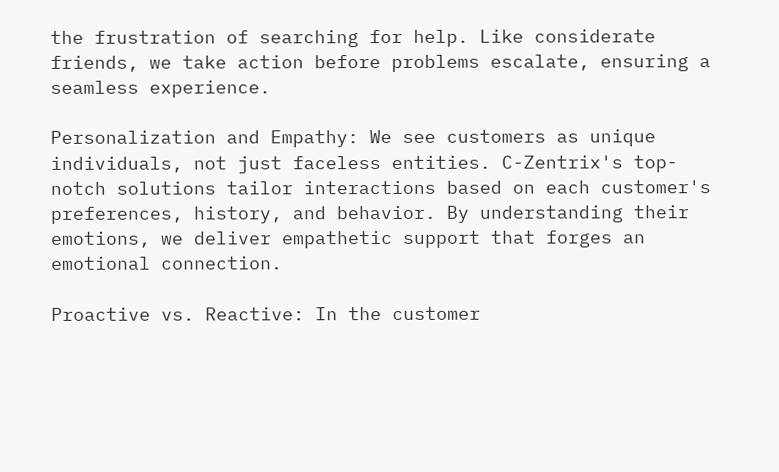the frustration of searching for help. Like considerate friends, we take action before problems escalate, ensuring a seamless experience.

Personalization and Empathy: We see customers as unique individuals, not just faceless entities. C-Zentrix's top-notch solutions tailor interactions based on each customer's preferences, history, and behavior. By understanding their emotions, we deliver empathetic support that forges an emotional connection.

Proactive vs. Reactive: In the customer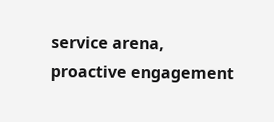service arena, proactive engagement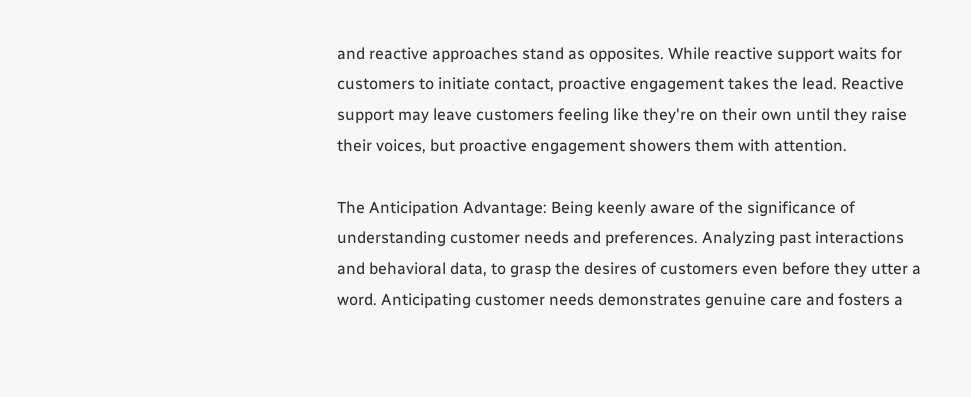and reactive approaches stand as opposites. While reactive support waits for customers to initiate contact, proactive engagement takes the lead. Reactive support may leave customers feeling like they're on their own until they raise their voices, but proactive engagement showers them with attention.

The Anticipation Advantage: Being keenly aware of the significance of understanding customer needs and preferences. Analyzing past interactions and behavioral data, to grasp the desires of customers even before they utter a word. Anticipating customer needs demonstrates genuine care and fosters a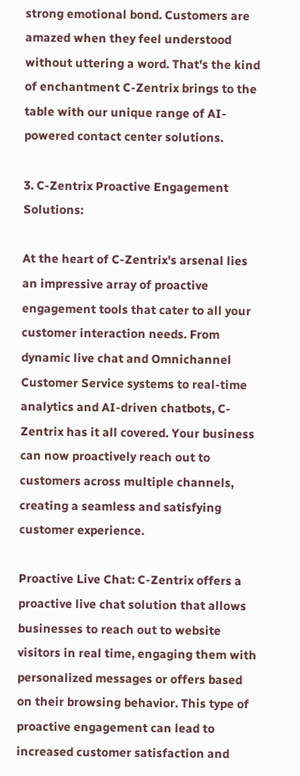strong emotional bond. Customers are amazed when they feel understood without uttering a word. That's the kind of enchantment C-Zentrix brings to the table with our unique range of AI-powered contact center solutions.

3. C-Zentrix Proactive Engagement Solutions:

At the heart of C-Zentrix's arsenal lies an impressive array of proactive engagement tools that cater to all your customer interaction needs. From dynamic live chat and Omnichannel Customer Service systems to real-time analytics and AI-driven chatbots, C-Zentrix has it all covered. Your business can now proactively reach out to customers across multiple channels, creating a seamless and satisfying customer experience.

Proactive Live Chat: C-Zentrix offers a proactive live chat solution that allows businesses to reach out to website visitors in real time, engaging them with personalized messages or offers based on their browsing behavior. This type of proactive engagement can lead to increased customer satisfaction and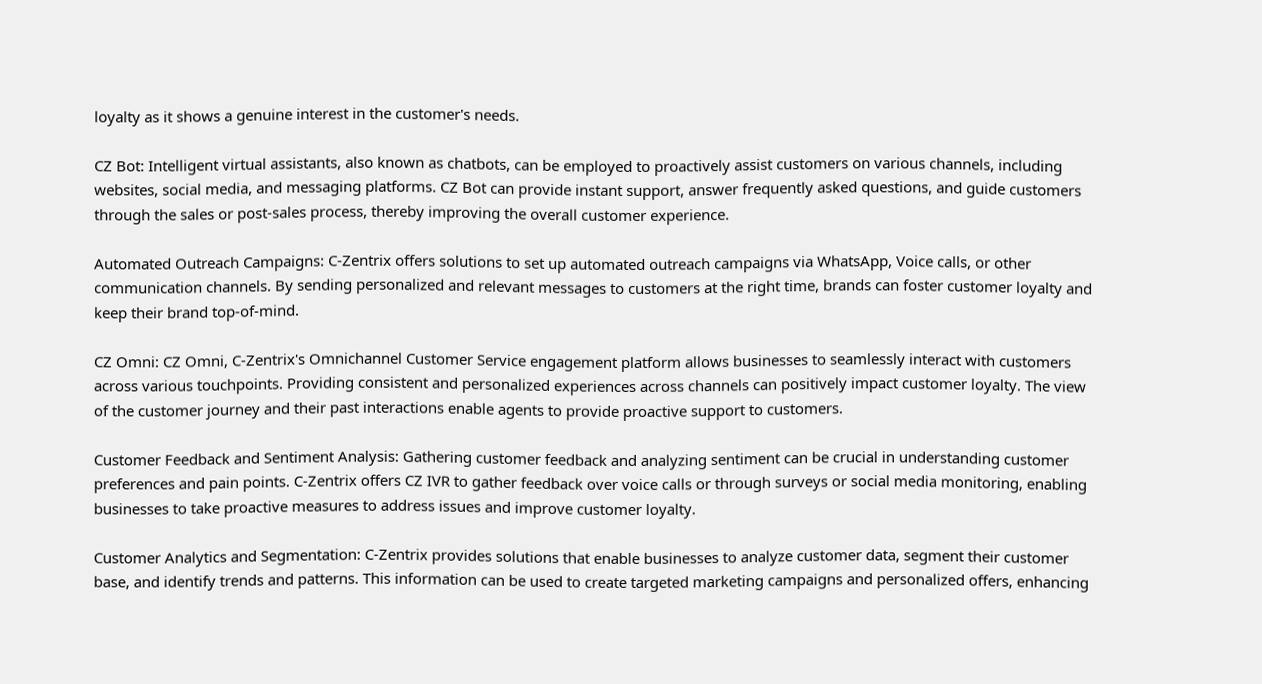loyalty as it shows a genuine interest in the customer's needs.

CZ Bot: Intelligent virtual assistants, also known as chatbots, can be employed to proactively assist customers on various channels, including websites, social media, and messaging platforms. CZ Bot can provide instant support, answer frequently asked questions, and guide customers through the sales or post-sales process, thereby improving the overall customer experience.

Automated Outreach Campaigns: C-Zentrix offers solutions to set up automated outreach campaigns via WhatsApp, Voice calls, or other communication channels. By sending personalized and relevant messages to customers at the right time, brands can foster customer loyalty and keep their brand top-of-mind.

CZ Omni: CZ Omni, C-Zentrix's Omnichannel Customer Service engagement platform allows businesses to seamlessly interact with customers across various touchpoints. Providing consistent and personalized experiences across channels can positively impact customer loyalty. The view of the customer journey and their past interactions enable agents to provide proactive support to customers.

Customer Feedback and Sentiment Analysis: Gathering customer feedback and analyzing sentiment can be crucial in understanding customer preferences and pain points. C-Zentrix offers CZ IVR to gather feedback over voice calls or through surveys or social media monitoring, enabling businesses to take proactive measures to address issues and improve customer loyalty.

Customer Analytics and Segmentation: C-Zentrix provides solutions that enable businesses to analyze customer data, segment their customer base, and identify trends and patterns. This information can be used to create targeted marketing campaigns and personalized offers, enhancing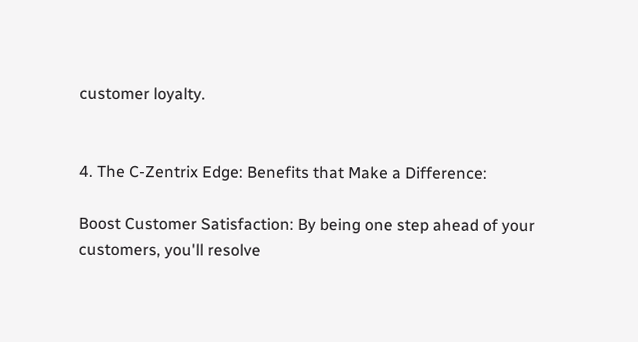customer loyalty.


4. The C-Zentrix Edge: Benefits that Make a Difference:

Boost Customer Satisfaction: By being one step ahead of your customers, you'll resolve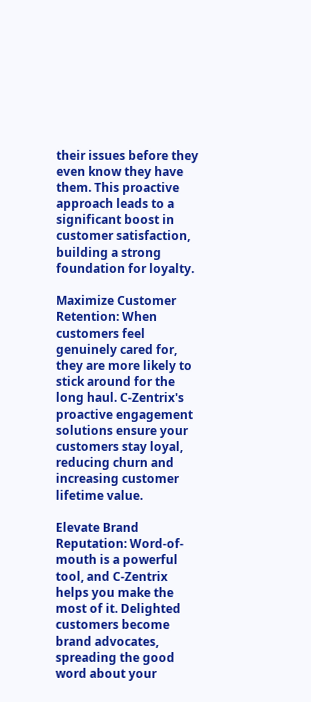their issues before they even know they have them. This proactive approach leads to a significant boost in customer satisfaction, building a strong foundation for loyalty.

Maximize Customer Retention: When customers feel genuinely cared for, they are more likely to stick around for the long haul. C-Zentrix's proactive engagement solutions ensure your customers stay loyal, reducing churn and increasing customer lifetime value.

Elevate Brand Reputation: Word-of-mouth is a powerful tool, and C-Zentrix helps you make the most of it. Delighted customers become brand advocates, spreading the good word about your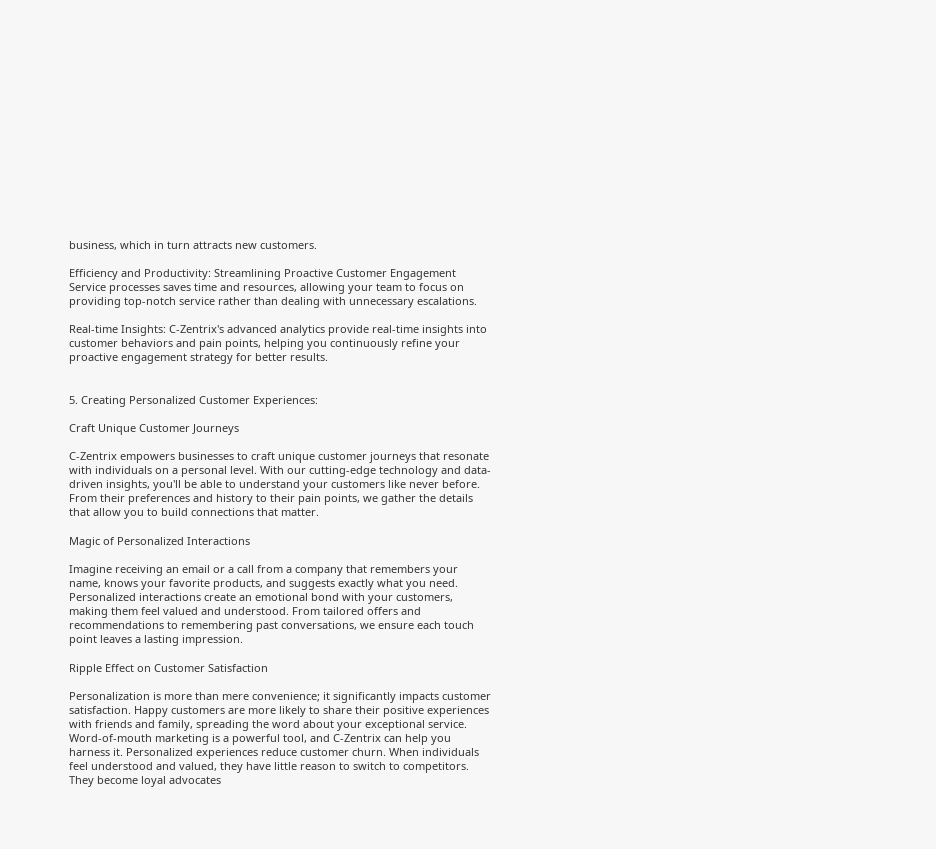business, which in turn attracts new customers.

Efficiency and Productivity: Streamlining Proactive Customer Engagement Service processes saves time and resources, allowing your team to focus on providing top-notch service rather than dealing with unnecessary escalations.

Real-time Insights: C-Zentrix's advanced analytics provide real-time insights into customer behaviors and pain points, helping you continuously refine your proactive engagement strategy for better results.


5. Creating Personalized Customer Experiences:

Craft Unique Customer Journeys

C-Zentrix empowers businesses to craft unique customer journeys that resonate with individuals on a personal level. With our cutting-edge technology and data-driven insights, you'll be able to understand your customers like never before. From their preferences and history to their pain points, we gather the details that allow you to build connections that matter.

Magic of Personalized Interactions

Imagine receiving an email or a call from a company that remembers your name, knows your favorite products, and suggests exactly what you need. Personalized interactions create an emotional bond with your customers, making them feel valued and understood. From tailored offers and recommendations to remembering past conversations, we ensure each touch point leaves a lasting impression.

Ripple Effect on Customer Satisfaction

Personalization is more than mere convenience; it significantly impacts customer satisfaction. Happy customers are more likely to share their positive experiences with friends and family, spreading the word about your exceptional service. Word-of-mouth marketing is a powerful tool, and C-Zentrix can help you harness it. Personalized experiences reduce customer churn. When individuals feel understood and valued, they have little reason to switch to competitors. They become loyal advocates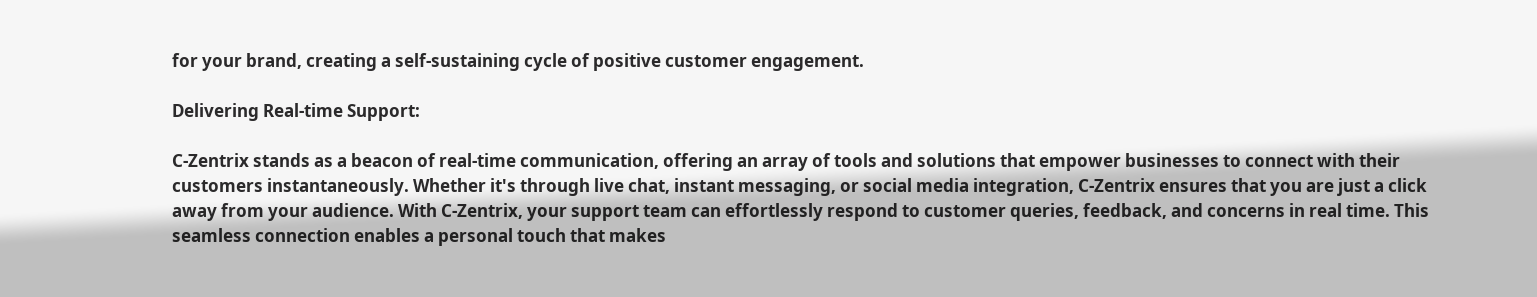for your brand, creating a self-sustaining cycle of positive customer engagement.

Delivering Real-time Support:

C-Zentrix stands as a beacon of real-time communication, offering an array of tools and solutions that empower businesses to connect with their customers instantaneously. Whether it's through live chat, instant messaging, or social media integration, C-Zentrix ensures that you are just a click away from your audience. With C-Zentrix, your support team can effortlessly respond to customer queries, feedback, and concerns in real time. This seamless connection enables a personal touch that makes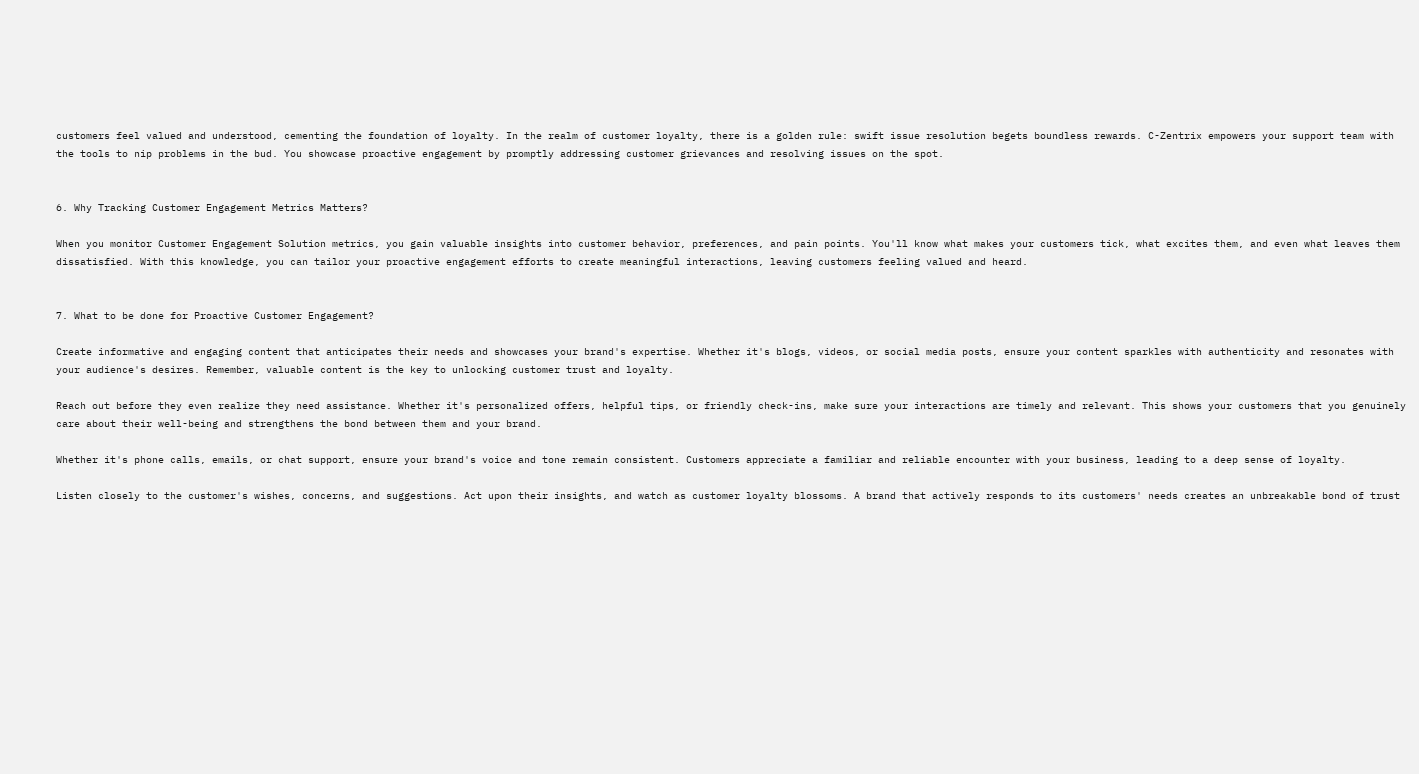customers feel valued and understood, cementing the foundation of loyalty. In the realm of customer loyalty, there is a golden rule: swift issue resolution begets boundless rewards. C-Zentrix empowers your support team with the tools to nip problems in the bud. You showcase proactive engagement by promptly addressing customer grievances and resolving issues on the spot.


6. Why Tracking Customer Engagement Metrics Matters?

When you monitor Customer Engagement Solution metrics, you gain valuable insights into customer behavior, preferences, and pain points. You'll know what makes your customers tick, what excites them, and even what leaves them dissatisfied. With this knowledge, you can tailor your proactive engagement efforts to create meaningful interactions, leaving customers feeling valued and heard.


7. What to be done for Proactive Customer Engagement?

Create informative and engaging content that anticipates their needs and showcases your brand's expertise. Whether it's blogs, videos, or social media posts, ensure your content sparkles with authenticity and resonates with your audience's desires. Remember, valuable content is the key to unlocking customer trust and loyalty.

Reach out before they even realize they need assistance. Whether it's personalized offers, helpful tips, or friendly check-ins, make sure your interactions are timely and relevant. This shows your customers that you genuinely care about their well-being and strengthens the bond between them and your brand.

Whether it's phone calls, emails, or chat support, ensure your brand's voice and tone remain consistent. Customers appreciate a familiar and reliable encounter with your business, leading to a deep sense of loyalty.

Listen closely to the customer's wishes, concerns, and suggestions. Act upon their insights, and watch as customer loyalty blossoms. A brand that actively responds to its customers' needs creates an unbreakable bond of trust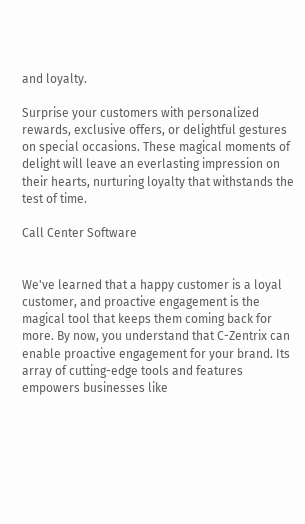and loyalty.

Surprise your customers with personalized rewards, exclusive offers, or delightful gestures on special occasions. These magical moments of delight will leave an everlasting impression on their hearts, nurturing loyalty that withstands the test of time.

Call Center Software


We've learned that a happy customer is a loyal customer, and proactive engagement is the magical tool that keeps them coming back for more. By now, you understand that C-Zentrix can enable proactive engagement for your brand. Its array of cutting-edge tools and features empowers businesses like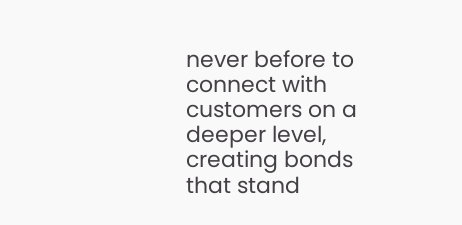never before to connect with customers on a deeper level, creating bonds that stand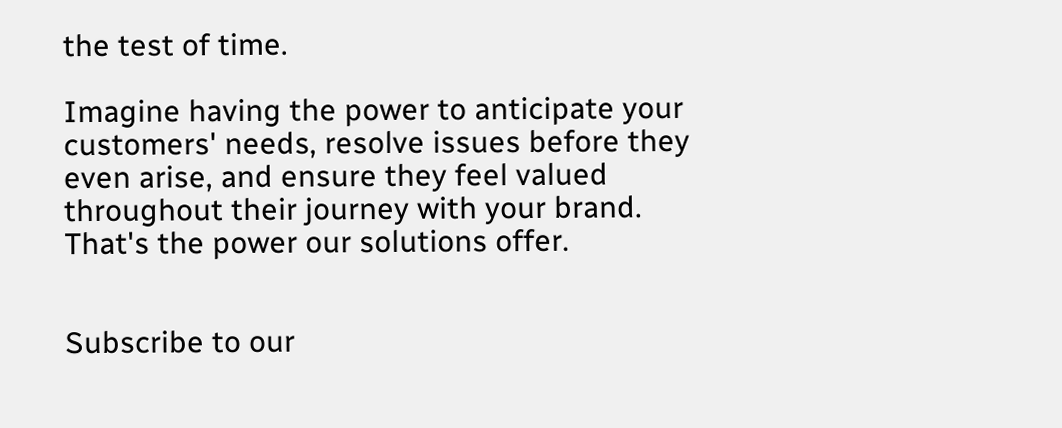the test of time.

Imagine having the power to anticipate your customers' needs, resolve issues before they even arise, and ensure they feel valued throughout their journey with your brand. That's the power our solutions offer.


Subscribe to our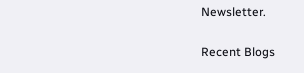Newsletter.

Recent Blogs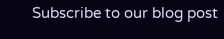Subscribe to our blog post